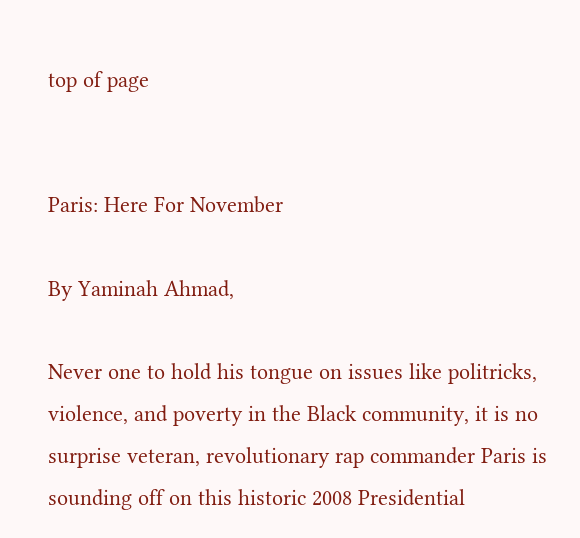top of page


Paris: Here For November

By Yaminah Ahmad,

Never one to hold his tongue on issues like politricks, violence, and poverty in the Black community, it is no surprise veteran, revolutionary rap commander Paris is sounding off on this historic 2008 Presidential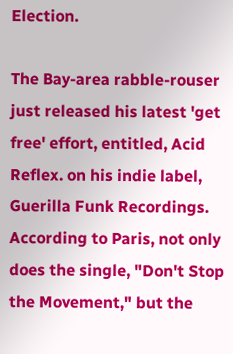Election.

The Bay-area rabble-rouser just released his latest 'get free' effort, entitled, Acid Reflex. on his indie label, Guerilla Funk Recordings. According to Paris, not only does the single, "Don't Stop the Movement," but the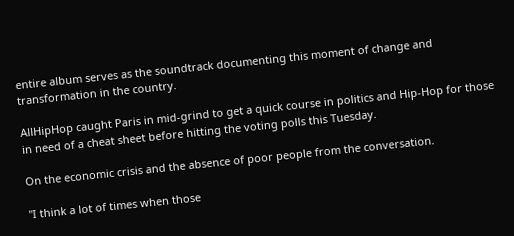entire album serves as the soundtrack documenting this moment of change and transformation in the country.

AllHipHop caught Paris in mid-grind to get a quick course in politics and Hip-Hop for those in need of a cheat sheet before hitting the voting polls this Tuesday.

On the economic crisis and the absence of poor people from the conversation.

"I think a lot of times when those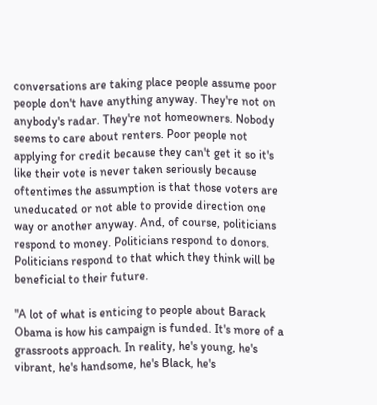conversations are taking place people assume poor people don't have anything anyway. They're not on anybody's radar. They're not homeowners. Nobody seems to care about renters. Poor people not applying for credit because they can't get it so it's like their vote is never taken seriously because oftentimes the assumption is that those voters are uneducated or not able to provide direction one way or another anyway. And, of course, politicians respond to money. Politicians respond to donors. Politicians respond to that which they think will be beneficial to their future.

"A lot of what is enticing to people about Barack Obama is how his campaign is funded. It's more of a grassroots approach. In reality, he's young, he's vibrant, he's handsome, he's Black, he's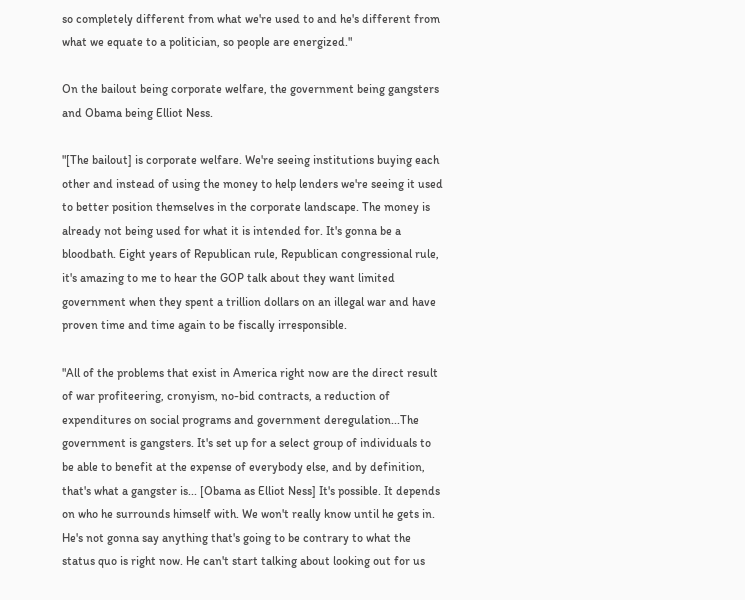so completely different from what we're used to and he's different from what we equate to a politician, so people are energized."

On the bailout being corporate welfare, the government being gangsters and Obama being Elliot Ness.

"[The bailout] is corporate welfare. We're seeing institutions buying each other and instead of using the money to help lenders we're seeing it used to better position themselves in the corporate landscape. The money is already not being used for what it is intended for. It's gonna be a bloodbath. Eight years of Republican rule, Republican congressional rule, it's amazing to me to hear the GOP talk about they want limited government when they spent a trillion dollars on an illegal war and have proven time and time again to be fiscally irresponsible.

"All of the problems that exist in America right now are the direct result of war profiteering, cronyism, no-bid contracts, a reduction of expenditures on social programs and government deregulation...The government is gangsters. It's set up for a select group of individuals to be able to benefit at the expense of everybody else, and by definition, that's what a gangster is... [Obama as Elliot Ness] It's possible. It depends on who he surrounds himself with. We won't really know until he gets in. He's not gonna say anything that's going to be contrary to what the status quo is right now. He can't start talking about looking out for us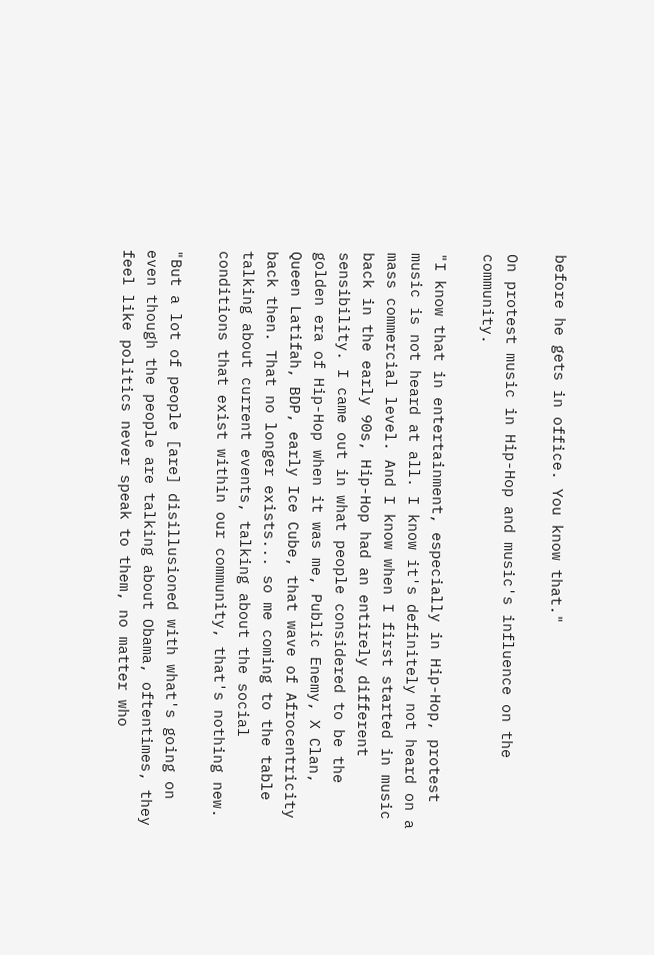before he gets in office. You know that."

On protest music in Hip-Hop and music's influence on the community.

"I know that in entertainment, especially in Hip-Hop, protest music is not heard at all. I know it's definitely not heard on a mass commercial level. And I know when I first started in music back in the early 90s, Hip-Hop had an entirely different sensibility. I came out in what people considered to be the golden era of Hip-Hop when it was me, Public Enemy, X Clan, Queen Latifah, BDP, early Ice Cube, that wave of Afrocentricity back then. That no longer exists... so me coming to the table talking about current events, talking about the social conditions that exist within our community, that's nothing new.

"But a lot of people [are] disillusioned with what's going on even though the people are talking about Obama, oftentimes, they feel like politics never speak to them, no matter who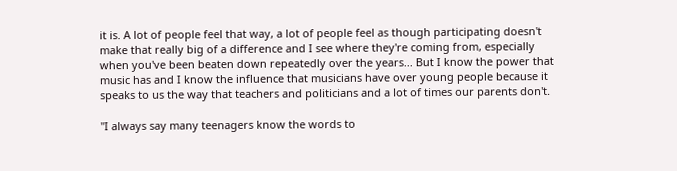it is. A lot of people feel that way, a lot of people feel as though participating doesn't make that really big of a difference and I see where they're coming from, especially when you've been beaten down repeatedly over the years... But I know the power that music has and I know the influence that musicians have over young people because it speaks to us the way that teachers and politicians and a lot of times our parents don't.

"I always say many teenagers know the words to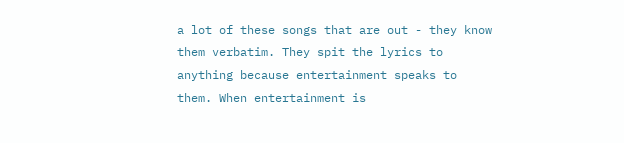a lot of these songs that are out - they know them verbatim. They spit the lyrics to anything because entertainment speaks to them. When entertainment is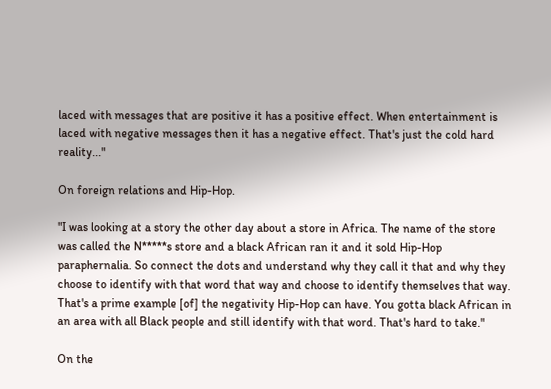laced with messages that are positive it has a positive effect. When entertainment is laced with negative messages then it has a negative effect. That's just the cold hard reality..."

On foreign relations and Hip-Hop.

"I was looking at a story the other day about a store in Africa. The name of the store was called the N*****s store and a black African ran it and it sold Hip-Hop paraphernalia. So connect the dots and understand why they call it that and why they choose to identify with that word that way and choose to identify themselves that way. That's a prime example [of] the negativity Hip-Hop can have. You gotta black African in an area with all Black people and still identify with that word. That's hard to take."

On the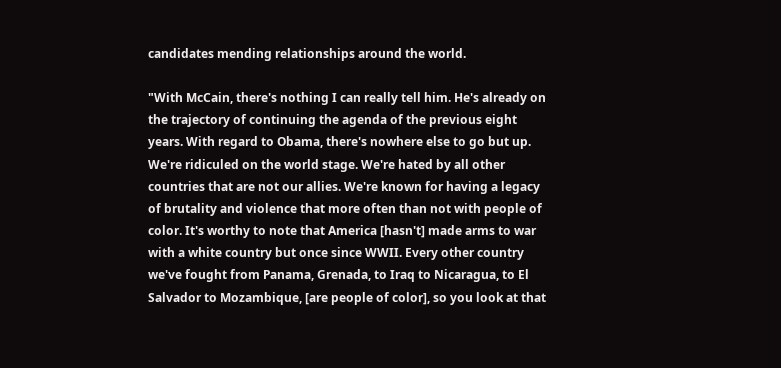candidates mending relationships around the world.

"With McCain, there's nothing I can really tell him. He's already on the trajectory of continuing the agenda of the previous eight years. With regard to Obama, there's nowhere else to go but up. We're ridiculed on the world stage. We're hated by all other countries that are not our allies. We're known for having a legacy of brutality and violence that more often than not with people of color. It's worthy to note that America [hasn't] made arms to war with a white country but once since WWII. Every other country we've fought from Panama, Grenada, to Iraq to Nicaragua, to El Salvador to Mozambique, [are people of color], so you look at that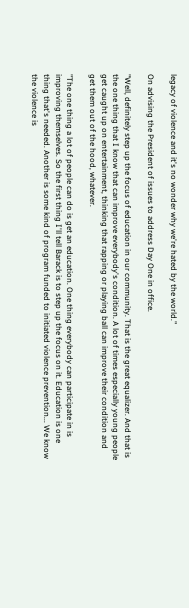legacy of violence and it's no wonder why we're hated by the world."

On advising the President of issues to address Day One in office.

"Well, definitely step up the focus of education in our community. That is the great equalizer. And that is the one thing that I know that can improve everybody's condition. A lot of times especially young people get caught up on entertainment, thinking that rapping or playing ball can improve their condition and get them out of the hood, whatever.

"The one thing a lot of people can do is get an education. One thing everybody can participate in is improving themselves. So the first thing I'll tell Barack is to step up the focus on it. Education is one thing that's needed. Another is some kind of program funded to initiated violence prevention... We know the violence is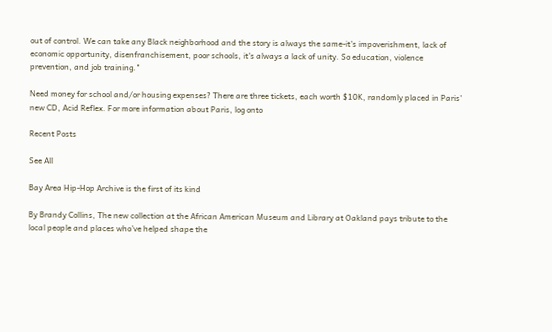out of control. We can take any Black neighborhood and the story is always the same-it's impoverishment, lack of economic opportunity, disenfranchisement, poor schools, it's always a lack of unity. So education, violence prevention, and job training."

Need money for school and/or housing expenses? There are three tickets, each worth $10K, randomly placed in Paris' new CD, Acid Reflex. For more information about Paris, log onto

Recent Posts

See All

Bay Area Hip-Hop Archive is the first of its kind

By Brandy Collins, The new collection at the African American Museum and Library at Oakland pays tribute to the local people and places who’ve helped shape the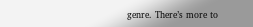genre. There’s more to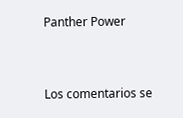Panther Power



Los comentarios se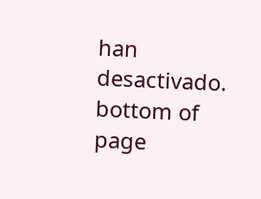han desactivado.
bottom of page